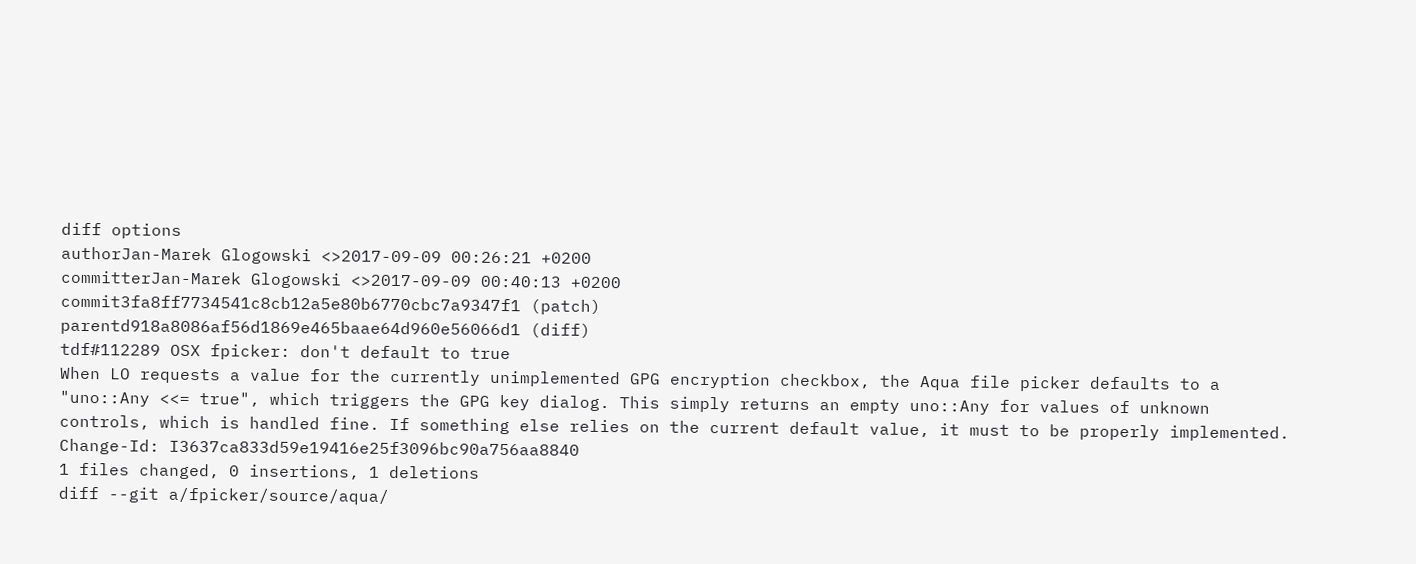diff options
authorJan-Marek Glogowski <>2017-09-09 00:26:21 +0200
committerJan-Marek Glogowski <>2017-09-09 00:40:13 +0200
commit3fa8ff7734541c8cb12a5e80b6770cbc7a9347f1 (patch)
parentd918a8086af56d1869e465baae64d960e56066d1 (diff)
tdf#112289 OSX fpicker: don't default to true
When LO requests a value for the currently unimplemented GPG encryption checkbox, the Aqua file picker defaults to a "uno::Any <<= true", which triggers the GPG key dialog. This simply returns an empty uno::Any for values of unknown controls, which is handled fine. If something else relies on the current default value, it must to be properly implemented. Change-Id: I3637ca833d59e19416e25f3096bc90a756aa8840
1 files changed, 0 insertions, 1 deletions
diff --git a/fpicker/source/aqua/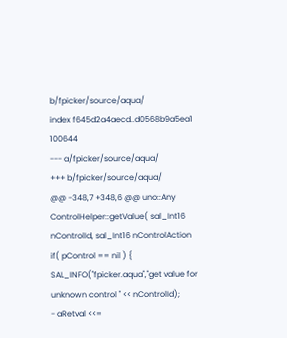b/fpicker/source/aqua/
index f645d2a4aecd..d0568b9a5ea1 100644
--- a/fpicker/source/aqua/
+++ b/fpicker/source/aqua/
@@ -348,7 +348,6 @@ uno::Any ControlHelper::getValue( sal_Int16 nControlId, sal_Int16 nControlAction
if( pControl == nil ) {
SAL_INFO("fpicker.aqua","get value for unknown control " << nControlId);
- aRetval <<=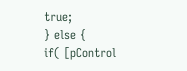true;
} else {
if( [pControl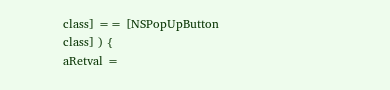class] == [NSPopUpButton class] ) {
aRetval =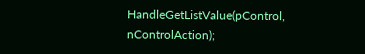HandleGetListValue(pControl, nControlAction);